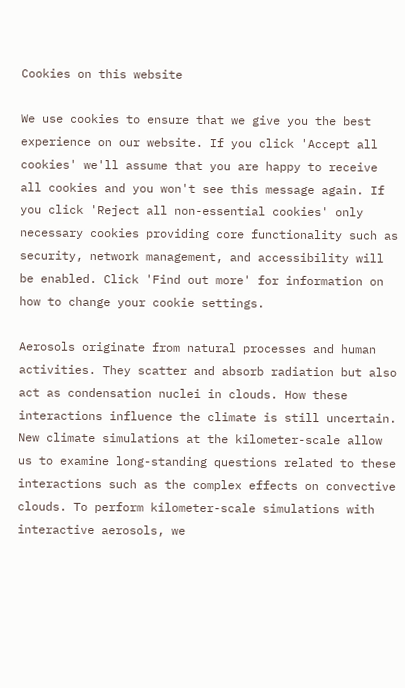Cookies on this website

We use cookies to ensure that we give you the best experience on our website. If you click 'Accept all cookies' we'll assume that you are happy to receive all cookies and you won't see this message again. If you click 'Reject all non-essential cookies' only necessary cookies providing core functionality such as security, network management, and accessibility will be enabled. Click 'Find out more' for information on how to change your cookie settings.

Aerosols originate from natural processes and human activities. They scatter and absorb radiation but also act as condensation nuclei in clouds. How these interactions influence the climate is still uncertain. New climate simulations at the kilometer-scale allow us to examine long-standing questions related to these interactions such as the complex effects on convective clouds. To perform kilometer-scale simulations with interactive aerosols, we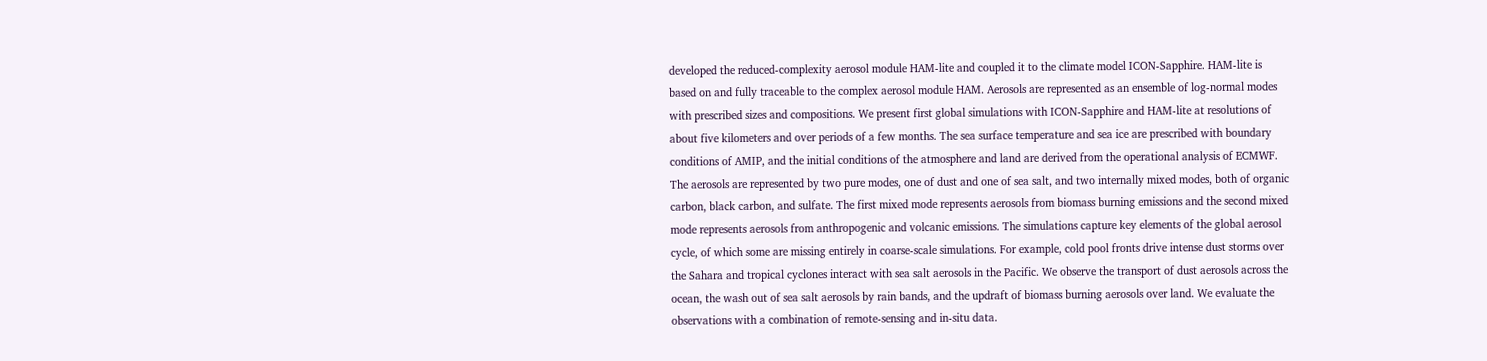developed the reduced-complexity aerosol module HAM-lite and coupled it to the climate model ICON-Sapphire. HAM-lite is based on and fully traceable to the complex aerosol module HAM. Aerosols are represented as an ensemble of log-normal modes with prescribed sizes and compositions. We present first global simulations with ICON-Sapphire and HAM-lite at resolutions of about five kilometers and over periods of a few months. The sea surface temperature and sea ice are prescribed with boundary conditions of AMIP, and the initial conditions of the atmosphere and land are derived from the operational analysis of ECMWF. The aerosols are represented by two pure modes, one of dust and one of sea salt, and two internally mixed modes, both of organic carbon, black carbon, and sulfate. The first mixed mode represents aerosols from biomass burning emissions and the second mixed mode represents aerosols from anthropogenic and volcanic emissions. The simulations capture key elements of the global aerosol cycle, of which some are missing entirely in coarse-scale simulations. For example, cold pool fronts drive intense dust storms over the Sahara and tropical cyclones interact with sea salt aerosols in the Pacific. We observe the transport of dust aerosols across the ocean, the wash out of sea salt aerosols by rain bands, and the updraft of biomass burning aerosols over land. We evaluate the observations with a combination of remote-sensing and in-situ data.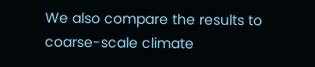We also compare the results to coarse-scale climate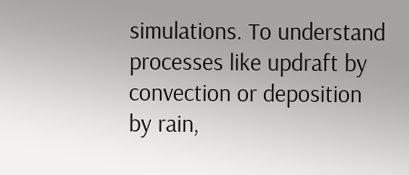simulations. To understand processes like updraft by convection or deposition by rain,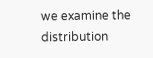we examine the distribution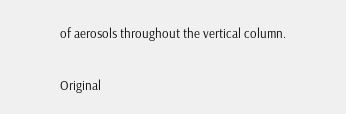of aerosols throughout the vertical column.

Original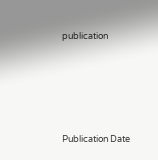publication





Publication Date